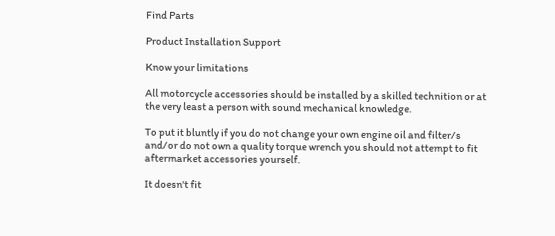Find Parts

Product Installation Support

Know your limitations

All motorcycle accessories should be installed by a skilled technition or at the very least a person with sound mechanical knowledge.

To put it bluntly if you do not change your own engine oil and filter/s and/or do not own a quality torque wrench you should not attempt to fit aftermarket accessories yourself.

It doesn't fit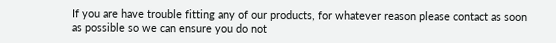If you are have trouble fitting any of our products, for whatever reason please contact as soon as possible so we can ensure you do not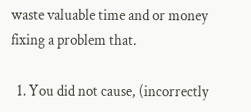waste valuable time and or money fixing a problem that.

  1. You did not cause, (incorrectly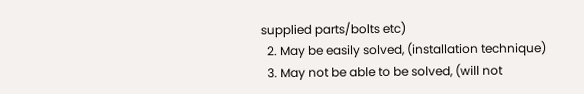supplied parts/bolts etc)
  2. May be easily solved, (installation technique)
  3. May not be able to be solved, (will not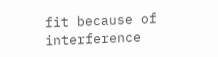fit because of interference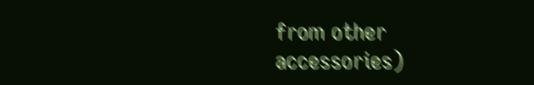from other accessories)